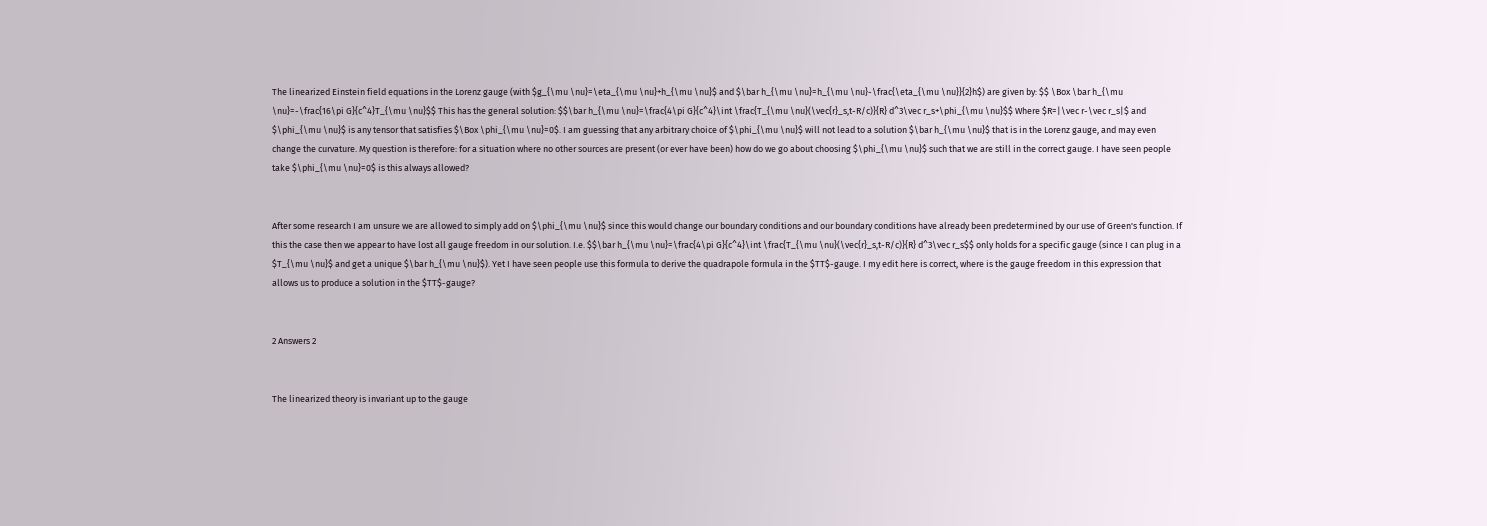The linearized Einstein field equations in the Lorenz gauge (with $g_{\mu \nu}=\eta_{\mu \nu}+h_{\mu \nu}$ and $\bar h_{\mu \nu}=h_{\mu \nu}-\frac{\eta_{\mu \nu}}{2}h$) are given by: $$ \Box \bar h_{\mu \nu}=-\frac{16\pi G}{c^4}T_{\mu \nu}$$ This has the general solution: $$\bar h_{\mu \nu}=\frac{4\pi G}{c^4}\int \frac{T_{\mu \nu}(\vec{r}_s,t-R/c)}{R} d^3\vec r_s+\phi_{\mu \nu}$$ Where $R=|\vec r-\vec r_s|$ and $\phi_{\mu \nu}$ is any tensor that satisfies $\Box \phi_{\mu \nu}=0$. I am guessing that any arbitrary choice of $\phi_{\mu \nu}$ will not lead to a solution $\bar h_{\mu \nu}$ that is in the Lorenz gauge, and may even change the curvature. My question is therefore: for a situation where no other sources are present (or ever have been) how do we go about choosing $\phi_{\mu \nu}$ such that we are still in the correct gauge. I have seen people take $\phi_{\mu \nu}=0$ is this always allowed?


After some research I am unsure we are allowed to simply add on $\phi_{\mu \nu}$ since this would change our boundary conditions and our boundary conditions have already been predetermined by our use of Green's function. If this the case then we appear to have lost all gauge freedom in our solution. I.e. $$\bar h_{\mu \nu}=\frac{4\pi G}{c^4}\int \frac{T_{\mu \nu}(\vec{r}_s,t-R/c)}{R} d^3\vec r_s$$ only holds for a specific gauge (since I can plug in a $T_{\mu \nu}$ and get a unique $\bar h_{\mu \nu}$). Yet I have seen people use this formula to derive the quadrapole formula in the $TT$-gauge. I my edit here is correct, where is the gauge freedom in this expression that allows us to produce a solution in the $TT$-gauge?


2 Answers 2


The linearized theory is invariant up to the gauge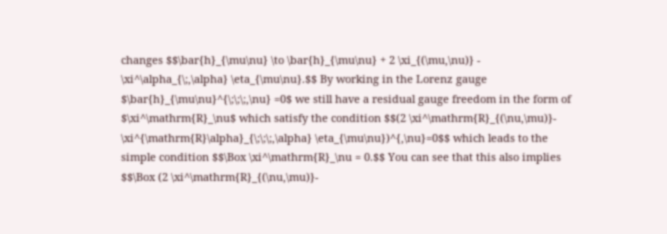changes $$\bar{h}_{\mu\nu} \to \bar{h}_{\mu\nu} + 2 \xi_{(\mu,\nu)} - \xi^\alpha_{\;,\alpha} \eta_{\mu\nu}.$$ By working in the Lorenz gauge $\bar{h}_{\mu\nu}^{\;\;\;,\nu} =0$ we still have a residual gauge freedom in the form of $\xi^\mathrm{R}_\nu$ which satisfy the condition $$(2 \xi^\mathrm{R}_{(\nu,\mu)}- \xi^{\mathrm{R}\alpha}_{\;\;\;,\alpha} \eta_{\mu\nu})^{,\nu}=0$$ which leads to the simple condition $$\Box \xi^\mathrm{R}_\nu = 0.$$ You can see that this also implies $$\Box (2 \xi^\mathrm{R}_{(\nu,\mu)}-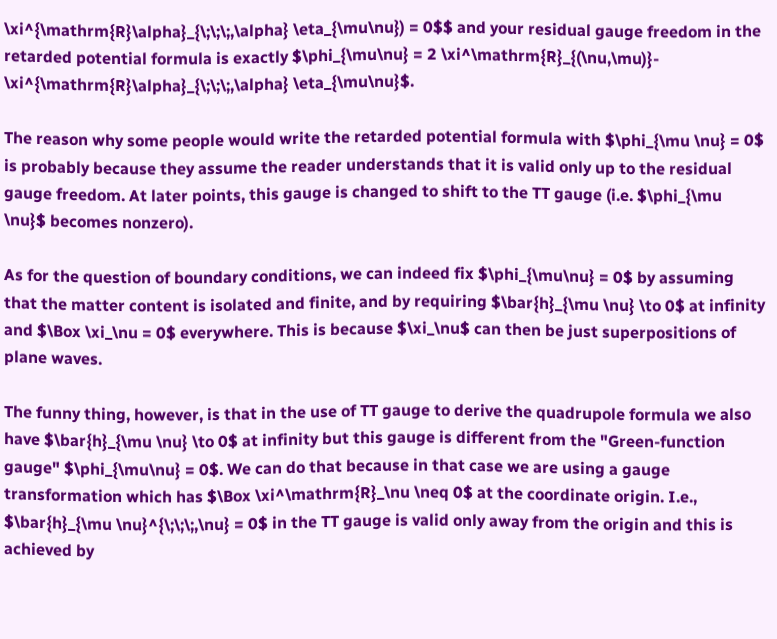\xi^{\mathrm{R}\alpha}_{\;\;\;,\alpha} \eta_{\mu\nu}) = 0$$ and your residual gauge freedom in the retarded potential formula is exactly $\phi_{\mu\nu} = 2 \xi^\mathrm{R}_{(\nu,\mu)}- \xi^{\mathrm{R}\alpha}_{\;\;\;,\alpha} \eta_{\mu\nu}$.

The reason why some people would write the retarded potential formula with $\phi_{\mu \nu} = 0$ is probably because they assume the reader understands that it is valid only up to the residual gauge freedom. At later points, this gauge is changed to shift to the TT gauge (i.e. $\phi_{\mu \nu}$ becomes nonzero).

As for the question of boundary conditions, we can indeed fix $\phi_{\mu\nu} = 0$ by assuming that the matter content is isolated and finite, and by requiring $\bar{h}_{\mu \nu} \to 0$ at infinity and $\Box \xi_\nu = 0$ everywhere. This is because $\xi_\nu$ can then be just superpositions of plane waves.

The funny thing, however, is that in the use of TT gauge to derive the quadrupole formula we also have $\bar{h}_{\mu \nu} \to 0$ at infinity but this gauge is different from the "Green-function gauge" $\phi_{\mu\nu} = 0$. We can do that because in that case we are using a gauge transformation which has $\Box \xi^\mathrm{R}_\nu \neq 0$ at the coordinate origin. I.e., $\bar{h}_{\mu \nu}^{\;\;\;,\nu} = 0$ in the TT gauge is valid only away from the origin and this is achieved by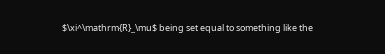$\xi^\mathrm{R}_\mu$ being set equal to something like the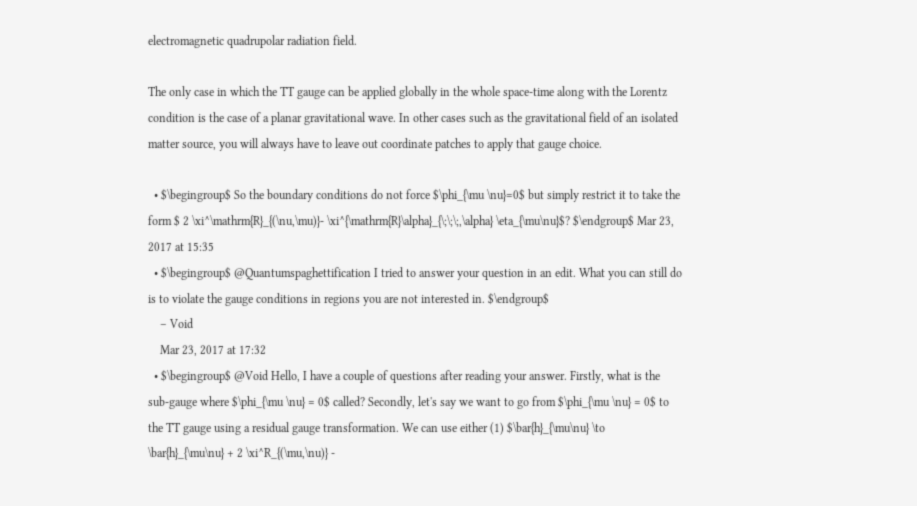electromagnetic quadrupolar radiation field.

The only case in which the TT gauge can be applied globally in the whole space-time along with the Lorentz condition is the case of a planar gravitational wave. In other cases such as the gravitational field of an isolated matter source, you will always have to leave out coordinate patches to apply that gauge choice.

  • $\begingroup$ So the boundary conditions do not force $\phi_{\mu \nu}=0$ but simply restrict it to take the form $ 2 \xi^\mathrm{R}_{(\nu,\mu)}- \xi^{\mathrm{R}\alpha}_{\;\;\;,\alpha} \eta_{\mu\nu}$? $\endgroup$ Mar 23, 2017 at 15:35
  • $\begingroup$ @Quantumspaghettification I tried to answer your question in an edit. What you can still do is to violate the gauge conditions in regions you are not interested in. $\endgroup$
    – Void
    Mar 23, 2017 at 17:32
  • $\begingroup$ @Void Hello, I have a couple of questions after reading your answer. Firstly, what is the sub-gauge where $\phi_{\mu \nu} = 0$ called? Secondly, let's say we want to go from $\phi_{\mu \nu} = 0$ to the TT gauge using a residual gauge transformation. We can use either (1) $\bar{h}_{\mu\nu} \to \bar{h}_{\mu\nu} + 2 \xi^R_{(\mu,\nu)} -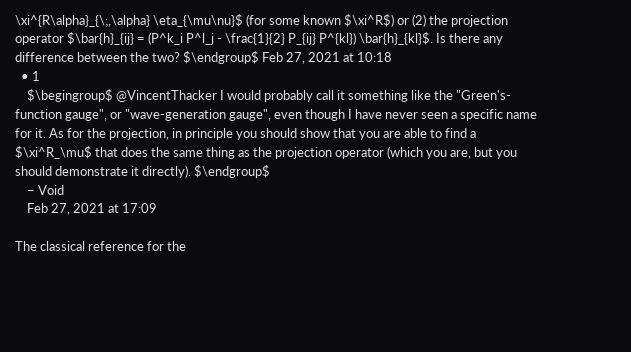\xi^{R\alpha}_{\;,\alpha} \eta_{\mu\nu}$ (for some known $\xi^R$) or (2) the projection operator $\bar{h}_{ij} = (P^k_i P^l_j - \frac{1}{2} P_{ij} P^{kl}) \bar{h}_{kl}$. Is there any difference between the two? $\endgroup$ Feb 27, 2021 at 10:18
  • 1
    $\begingroup$ @VincentThacker I would probably call it something like the "Green's-function gauge", or "wave-generation gauge", even though I have never seen a specific name for it. As for the projection, in principle you should show that you are able to find a $\xi^R_\mu$ that does the same thing as the projection operator (which you are, but you should demonstrate it directly). $\endgroup$
    – Void
    Feb 27, 2021 at 17:09

The classical reference for the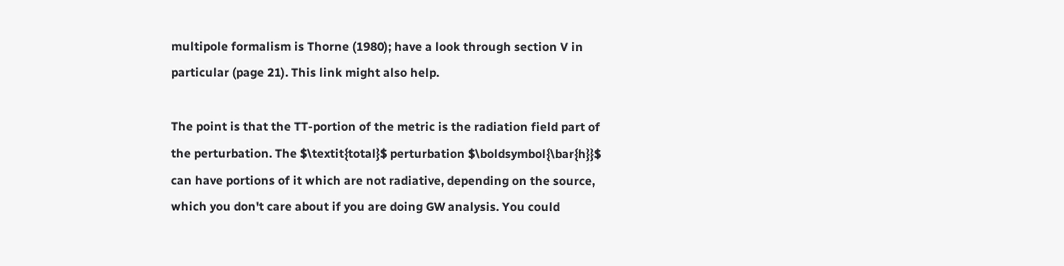multipole formalism is Thorne (1980); have a look through section V in particular (page 21). This link might also help.

The point is that the TT-portion of the metric is the radiation field part of the perturbation. The $\textit{total}$ perturbation $\boldsymbol{\bar{h}}$ can have portions of it which are not radiative, depending on the source, which you don't care about if you are doing GW analysis. You could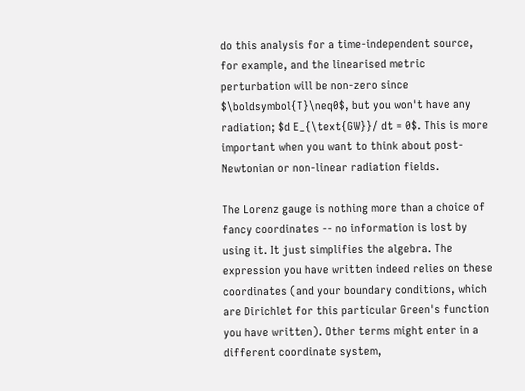do this analysis for a time-independent source, for example, and the linearised metric perturbation will be non-zero since $\boldsymbol{T}\neq0$, but you won't have any radiation; $d E_{\text{GW}}/ dt = 0$. This is more important when you want to think about post-Newtonian or non-linear radiation fields.

The Lorenz gauge is nothing more than a choice of fancy coordinates -- no information is lost by using it. It just simplifies the algebra. The expression you have written indeed relies on these coordinates (and your boundary conditions, which are Dirichlet for this particular Green's function you have written). Other terms might enter in a different coordinate system,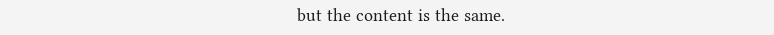but the content is the same.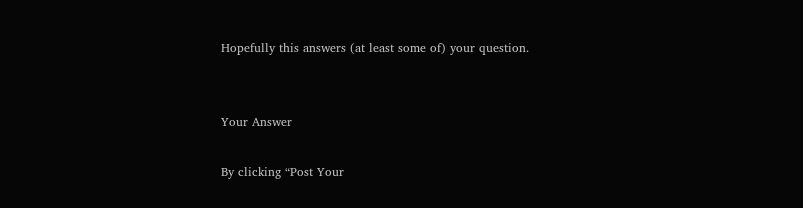Hopefully this answers (at least some of) your question.


Your Answer

By clicking “Post Your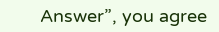Answer”, you agree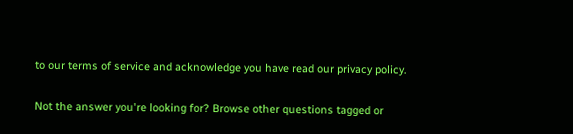to our terms of service and acknowledge you have read our privacy policy.

Not the answer you're looking for? Browse other questions tagged or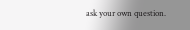ask your own question.